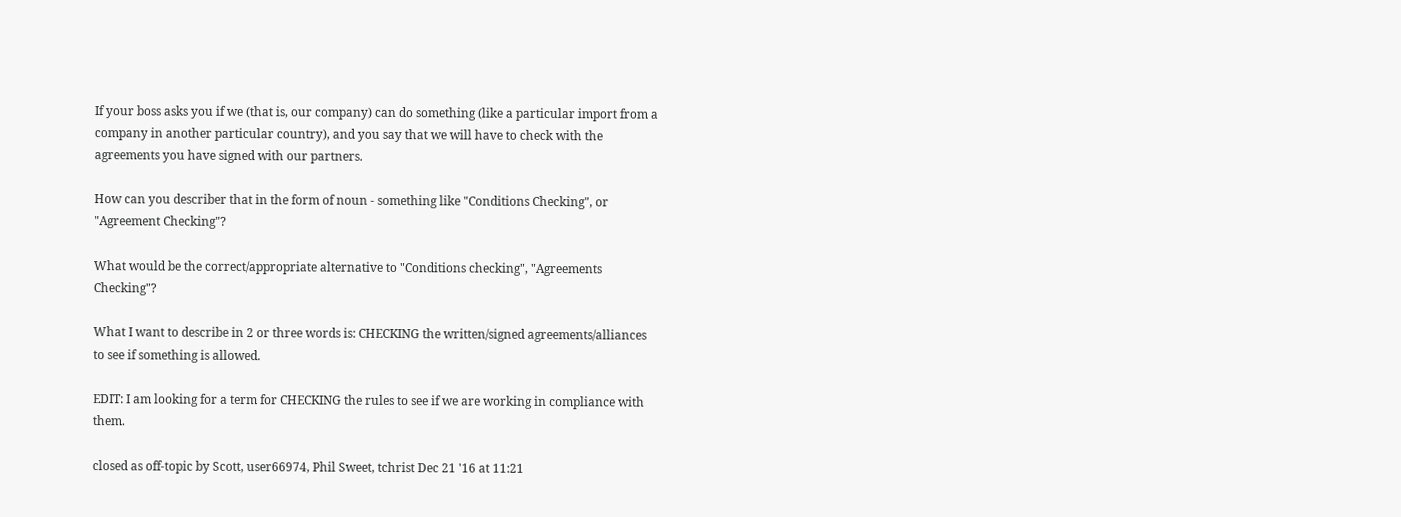If your boss asks you if we (that is, our company) can do something (like a particular import from a company in another particular country), and you say that we will have to check with the agreements you have signed with our partners.

How can you describer that in the form of noun - something like "Conditions Checking", or "Agreement Checking"?

What would be the correct/appropriate alternative to "Conditions checking", "Agreements Checking"?

What I want to describe in 2 or three words is: CHECKING the written/signed agreements/alliances to see if something is allowed.

EDIT: I am looking for a term for CHECKING the rules to see if we are working in compliance with them.

closed as off-topic by Scott, user66974, Phil Sweet, tchrist Dec 21 '16 at 11:21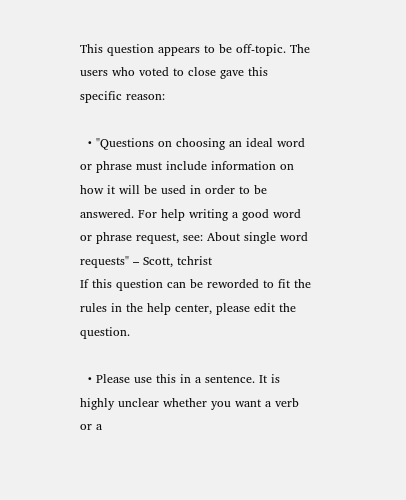This question appears to be off-topic. The users who voted to close gave this specific reason:

  • "Questions on choosing an ideal word or phrase must include information on how it will be used in order to be answered. For help writing a good word or phrase request, see: About single word requests" – Scott, tchrist
If this question can be reworded to fit the rules in the help center, please edit the question.

  • Please use this in a sentence. It is highly unclear whether you want a verb or a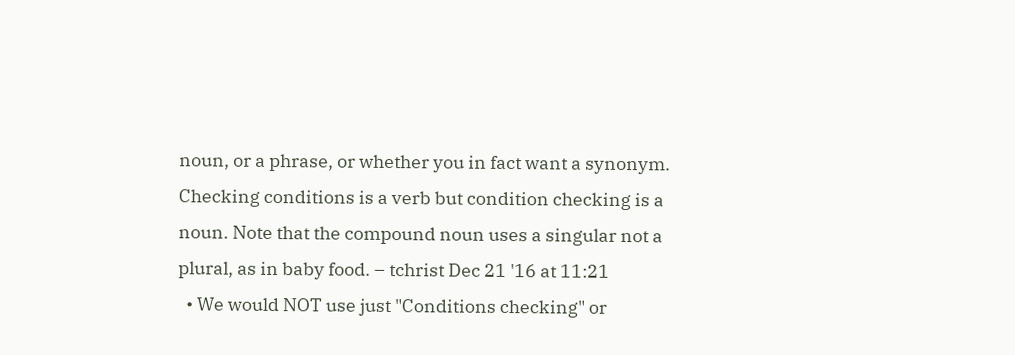noun, or a phrase, or whether you in fact want a synonym. Checking conditions is a verb but condition checking is a noun. Note that the compound noun uses a singular not a plural, as in baby food. – tchrist Dec 21 '16 at 11:21
  • We would NOT use just "Conditions checking" or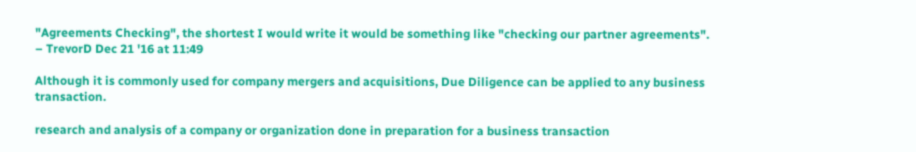"Agreements Checking", the shortest I would write it would be something like "checking our partner agreements". – TrevorD Dec 21 '16 at 11:49

Although it is commonly used for company mergers and acquisitions, Due Diligence can be applied to any business transaction.

research and analysis of a company or organization done in preparation for a business transaction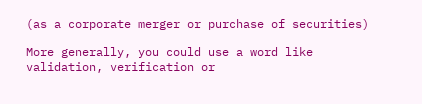(as a corporate merger or purchase of securities)

More generally, you could use a word like validation, verification or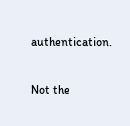authentication.

Not the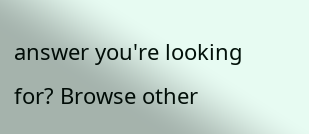answer you're looking for? Browse other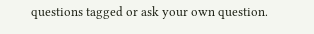questions tagged or ask your own question.